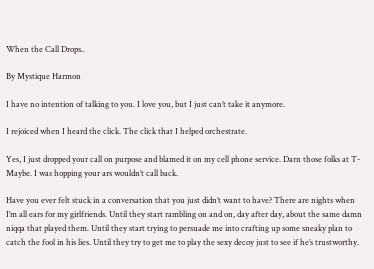When the Call Drops..

By Mystique Harmon

I have no intention of talking to you. I love you, but I just can’t take it anymore.

I rejoiced when I heard the click. The click that I helped orchestrate.

Yes, I just dropped your call on purpose and blamed it on my cell phone service. Darn those folks at T-Maybe. I was hopping your ars wouldn’t call back.

Have you ever felt stuck in a conversation that you just didn’t want to have? There are nights when I’m all ears for my girlfriends. Until they start rambling on and on, day after day, about the same damn niqqa that played them. Until they start trying to persuade me into crafting up some sneaky plan to catch the fool in his lies. Until they try to get me to play the sexy decoy just to see if he’s trustworthy.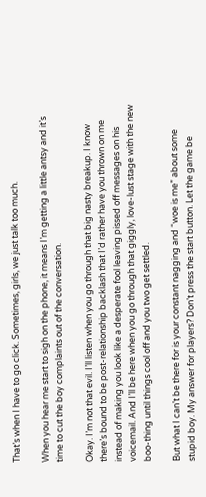That’s when I have to go click. Sometimes, girls, we just talk too much.

When you hear me start to sigh on the phone, it means I’m getting a little antsy and it’s time to cut the boy complaints out of the conversation.

Okay. I’m not that evil. I’ll listen when you go through that big nasty breakup. I know there’s bound to be post-relationship backlash that I’d rather have you thrown on me instead of making you look like a desperate fool leaving pissed off messages on his voicemail. And I’ll be here when you go through that giggly, love-lust stage with the new boo-thing until things cool off and you two get settled.

But what I can’t be there for is your constant nagging and “woe is me” about some stupid boy. My answer for players? Don’t press the start button. Let the game be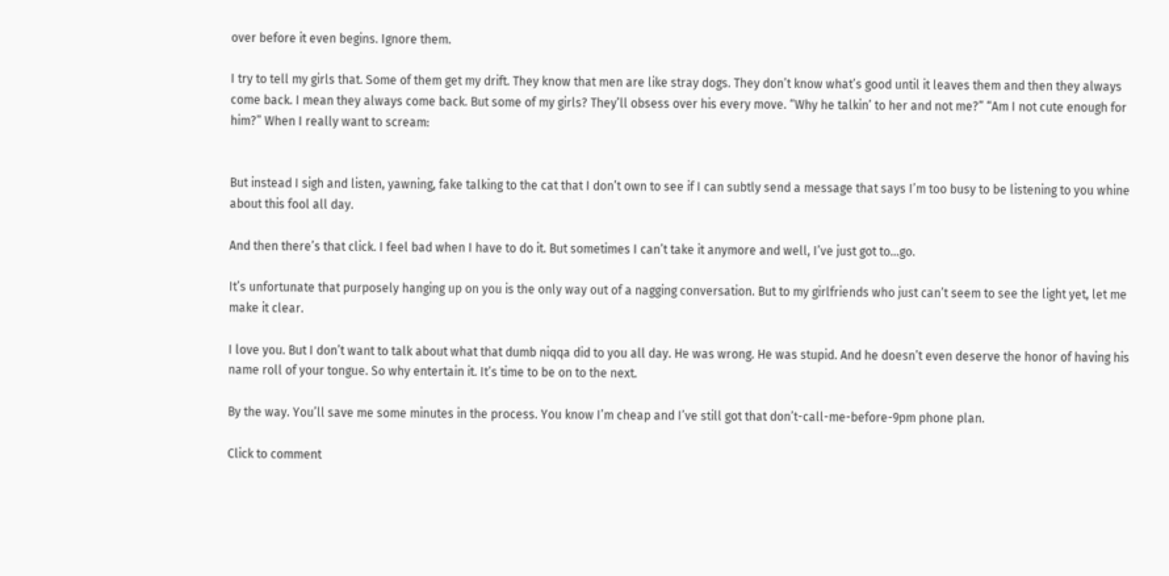over before it even begins. Ignore them.

I try to tell my girls that. Some of them get my drift. They know that men are like stray dogs. They don’t know what’s good until it leaves them and then they always come back. I mean they always come back. But some of my girls? They’ll obsess over his every move. “Why he talkin’ to her and not me?” “Am I not cute enough for him?” When I really want to scream:


But instead I sigh and listen, yawning, fake talking to the cat that I don’t own to see if I can subtly send a message that says I’m too busy to be listening to you whine about this fool all day.

And then there’s that click. I feel bad when I have to do it. But sometimes I can’t take it anymore and well, I’ve just got to…go.

It’s unfortunate that purposely hanging up on you is the only way out of a nagging conversation. But to my girlfriends who just can’t seem to see the light yet, let me make it clear.

I love you. But I don’t want to talk about what that dumb niqqa did to you all day. He was wrong. He was stupid. And he doesn’t even deserve the honor of having his name roll of your tongue. So why entertain it. It’s time to be on to the next.

By the way. You’ll save me some minutes in the process. You know I’m cheap and I’ve still got that don’t-call-me-before-9pm phone plan.

Click to comment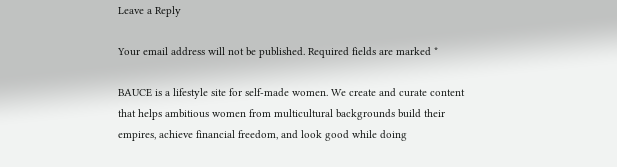Leave a Reply

Your email address will not be published. Required fields are marked *

BAUCE is a lifestyle site for self-made women. We create and curate content that helps ambitious women from multicultural backgrounds build their empires, achieve financial freedom, and look good while doing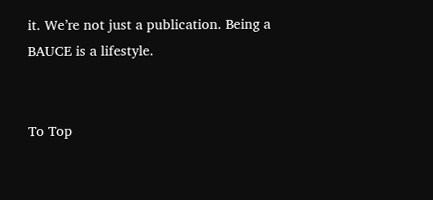it. We’re not just a publication. Being a BAUCE is a lifestyle.


To Top